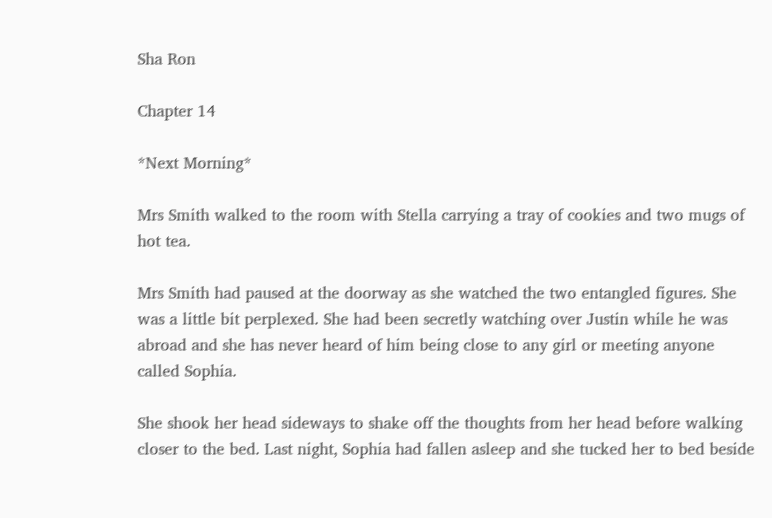Sha Ron

Chapter 14

*Next Morning*

Mrs Smith walked to the room with Stella carrying a tray of cookies and two mugs of hot tea.

Mrs Smith had paused at the doorway as she watched the two entangled figures. She was a little bit perplexed. She had been secretly watching over Justin while he was abroad and she has never heard of him being close to any girl or meeting anyone called Sophia.

She shook her head sideways to shake off the thoughts from her head before walking closer to the bed. Last night, Sophia had fallen asleep and she tucked her to bed beside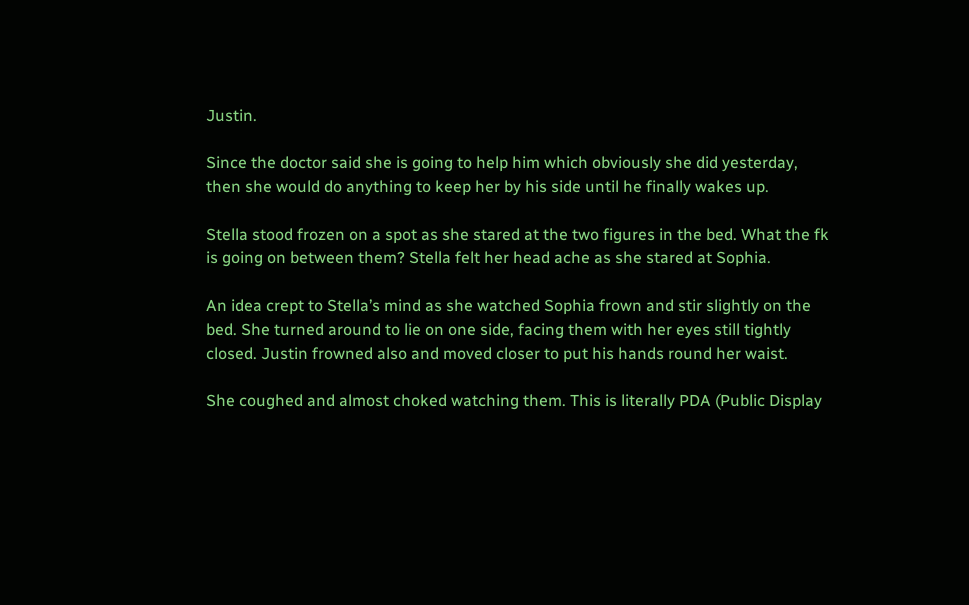Justin.

Since the doctor said she is going to help him which obviously she did yesterday, then she would do anything to keep her by his side until he finally wakes up.

Stella stood frozen on a spot as she stared at the two figures in the bed. What the fk is going on between them? Stella felt her head ache as she stared at Sophia.

An idea crept to Stella’s mind as she watched Sophia frown and stir slightly on the bed. She turned around to lie on one side, facing them with her eyes still tightly closed. Justin frowned also and moved closer to put his hands round her waist.

She coughed and almost choked watching them. This is literally PDA (Public Display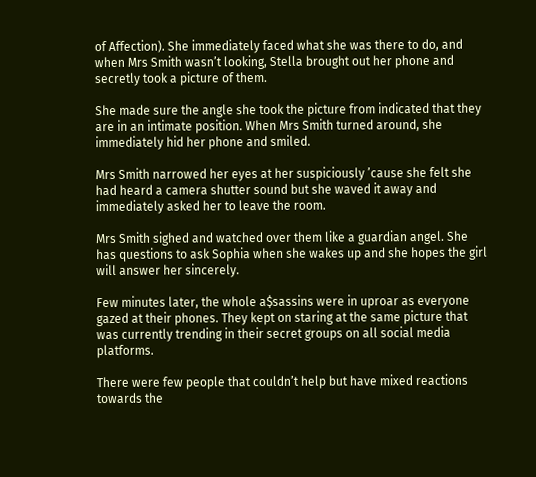of Affection). She immediately faced what she was there to do, and when Mrs Smith wasn’t looking, Stella brought out her phone and secretly took a picture of them.

She made sure the angle she took the picture from indicated that they are in an intimate position. When Mrs Smith turned around, she immediately hid her phone and smiled.

Mrs Smith narrowed her eyes at her suspiciously ’cause she felt she had heard a camera shutter sound but she waved it away and immediately asked her to leave the room.

Mrs Smith sighed and watched over them like a guardian angel. She has questions to ask Sophia when she wakes up and she hopes the girl will answer her sincerely.

Few minutes later, the whole a$sassins were in uproar as everyone gazed at their phones. They kept on staring at the same picture that was currently trending in their secret groups on all social media platforms.

There were few people that couldn’t help but have mixed reactions towards the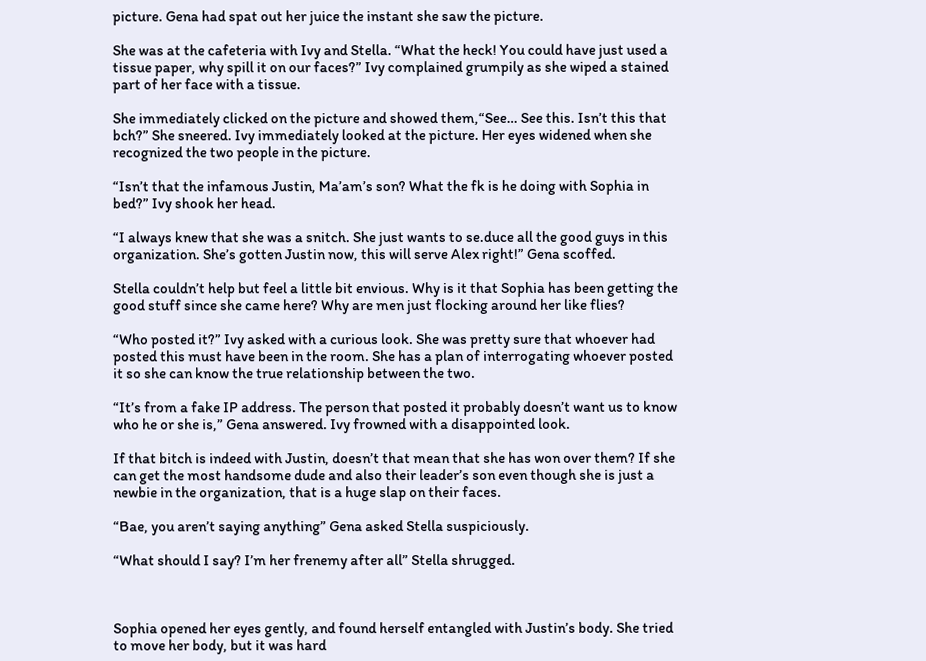picture. Gena had spat out her juice the instant she saw the picture.

She was at the cafeteria with Ivy and Stella. “What the heck! You could have just used a tissue paper, why spill it on our faces?” Ivy complained grumpily as she wiped a stained part of her face with a tissue.

She immediately clicked on the picture and showed them,“See… See this. Isn’t this that bch?” She sneered. Ivy immediately looked at the picture. Her eyes widened when she recognized the two people in the picture.

“Isn’t that the infamous Justin, Ma’am’s son? What the fk is he doing with Sophia in bed?” Ivy shook her head.

“I always knew that she was a snitch. She just wants to se.duce all the good guys in this organization. She’s gotten Justin now, this will serve Alex right!” Gena scoffed.

Stella couldn’t help but feel a little bit envious. Why is it that Sophia has been getting the good stuff since she came here? Why are men just flocking around her like flies?

“Who posted it?” Ivy asked with a curious look. She was pretty sure that whoever had posted this must have been in the room. She has a plan of interrogating whoever posted it so she can know the true relationship between the two.

“It’s from a fake IP address. The person that posted it probably doesn’t want us to know who he or she is,” Gena answered. Ivy frowned with a disappointed look.

If that bitch is indeed with Justin, doesn’t that mean that she has won over them? If she can get the most handsome dude and also their leader’s son even though she is just a newbie in the organization, that is a huge slap on their faces.

“Bae, you aren’t saying anything” Gena asked Stella suspiciously.

“What should I say? I’m her frenemy after all” Stella shrugged.



Sophia opened her eyes gently, and found herself entangled with Justin’s body. She tried to move her body, but it was hard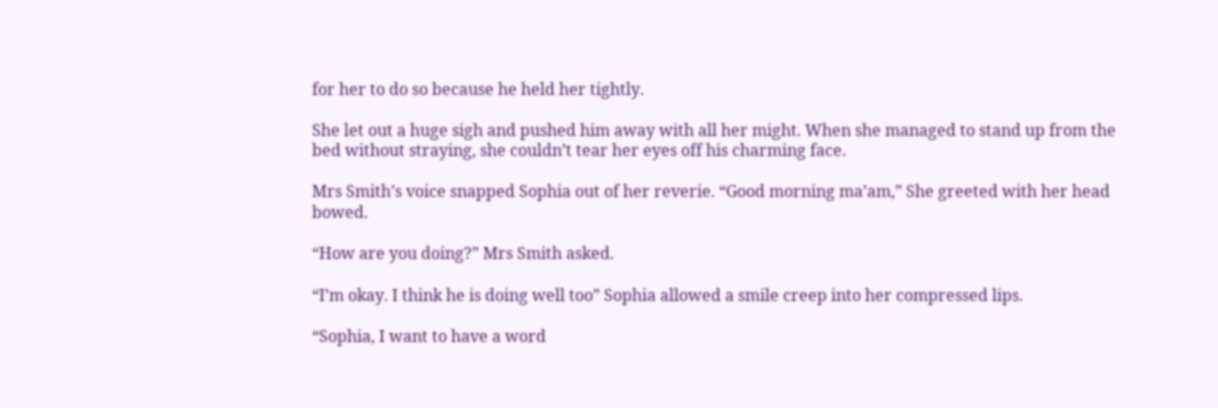for her to do so because he held her tightly.

She let out a huge sigh and pushed him away with all her might. When she managed to stand up from the bed without straying, she couldn’t tear her eyes off his charming face.

Mrs Smith’s voice snapped Sophia out of her reverie. “Good morning ma’am,” She greeted with her head bowed.

“How are you doing?” Mrs Smith asked.

“I’m okay. I think he is doing well too” Sophia allowed a smile creep into her compressed lips.

“Sophia, I want to have a word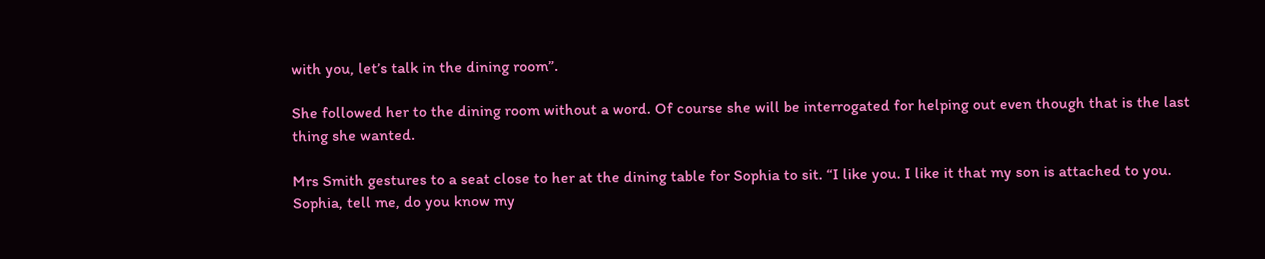with you, let’s talk in the dining room”.

She followed her to the dining room without a word. Of course she will be interrogated for helping out even though that is the last thing she wanted.

Mrs Smith gestures to a seat close to her at the dining table for Sophia to sit. “I like you. I like it that my son is attached to you. Sophia, tell me, do you know my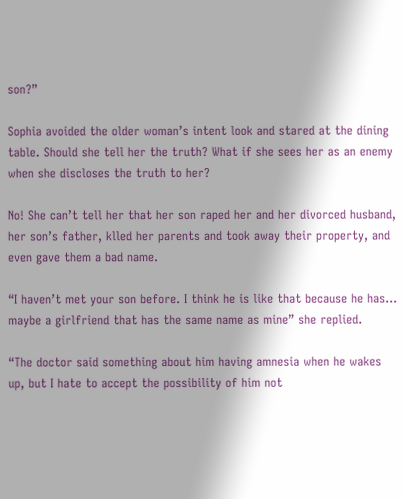son?”

Sophia avoided the older woman’s intent look and stared at the dining table. Should she tell her the truth? What if she sees her as an enemy when she discloses the truth to her?

No! She can’t tell her that her son raped her and her divorced husband, her son’s father, klled her parents and took away their property, and even gave them a bad name.

“I haven’t met your son before. I think he is like that because he has… maybe a girlfriend that has the same name as mine” she replied.

“The doctor said something about him having amnesia when he wakes up, but I hate to accept the possibility of him not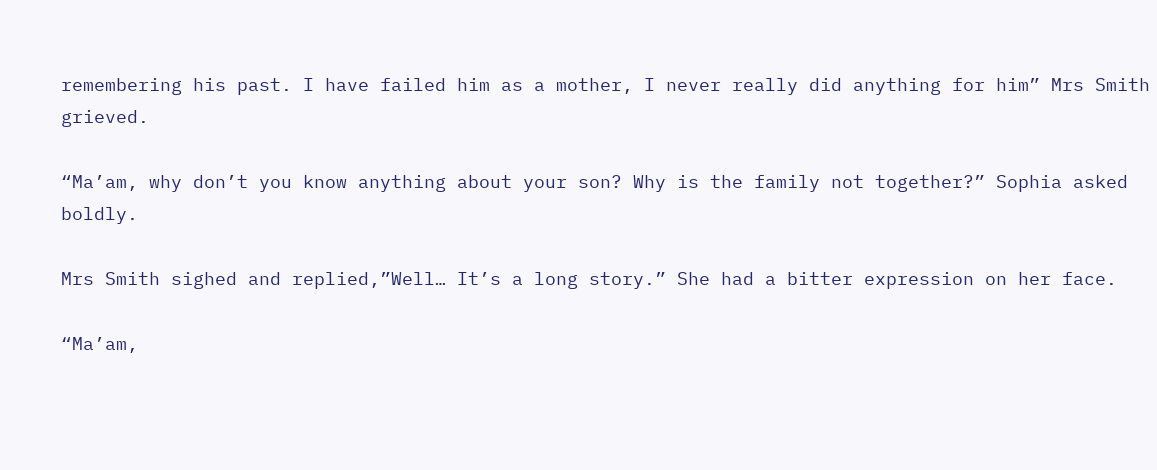remembering his past. I have failed him as a mother, I never really did anything for him” Mrs Smith grieved.

“Ma’am, why don’t you know anything about your son? Why is the family not together?” Sophia asked boldly.

Mrs Smith sighed and replied,”Well… It’s a long story.” She had a bitter expression on her face.

“Ma’am,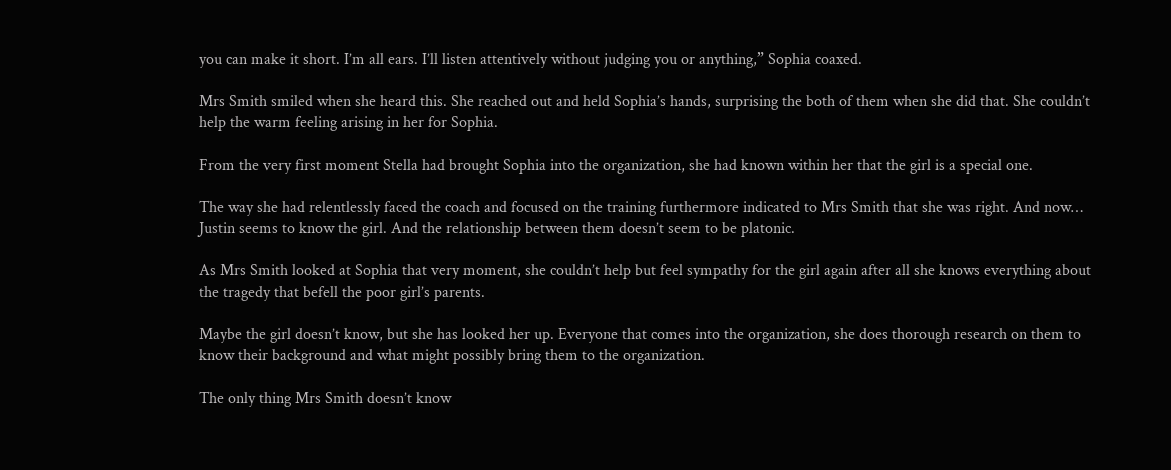you can make it short. I’m all ears. I’ll listen attentively without judging you or anything,” Sophia coaxed.

Mrs Smith smiled when she heard this. She reached out and held Sophia’s hands, surprising the both of them when she did that. She couldn’t help the warm feeling arising in her for Sophia.

From the very first moment Stella had brought Sophia into the organization, she had known within her that the girl is a special one.

The way she had relentlessly faced the coach and focused on the training furthermore indicated to Mrs Smith that she was right. And now… Justin seems to know the girl. And the relationship between them doesn’t seem to be platonic.

As Mrs Smith looked at Sophia that very moment, she couldn’t help but feel sympathy for the girl again after all she knows everything about the tragedy that befell the poor girl’s parents.

Maybe the girl doesn’t know, but she has looked her up. Everyone that comes into the organization, she does thorough research on them to know their background and what might possibly bring them to the organization.

The only thing Mrs Smith doesn’t know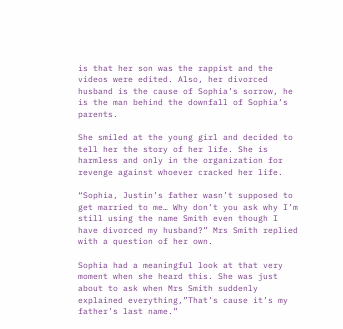is that her son was the rappist and the videos were edited. Also, her divorced husband is the cause of Sophia’s sorrow, he is the man behind the downfall of Sophia’s parents.

She smiled at the young girl and decided to tell her the story of her life. She is harmless and only in the organization for revenge against whoever cracked her life.

“Sophia, Justin’s father wasn’t supposed to get married to me… Why don’t you ask why I’m still using the name Smith even though I have divorced my husband?” Mrs Smith replied with a question of her own.

Sophia had a meaningful look at that very moment when she heard this. She was just about to ask when Mrs Smith suddenly explained everything,”That’s cause it’s my father’s last name.”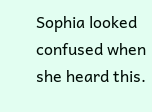Sophia looked confused when she heard this.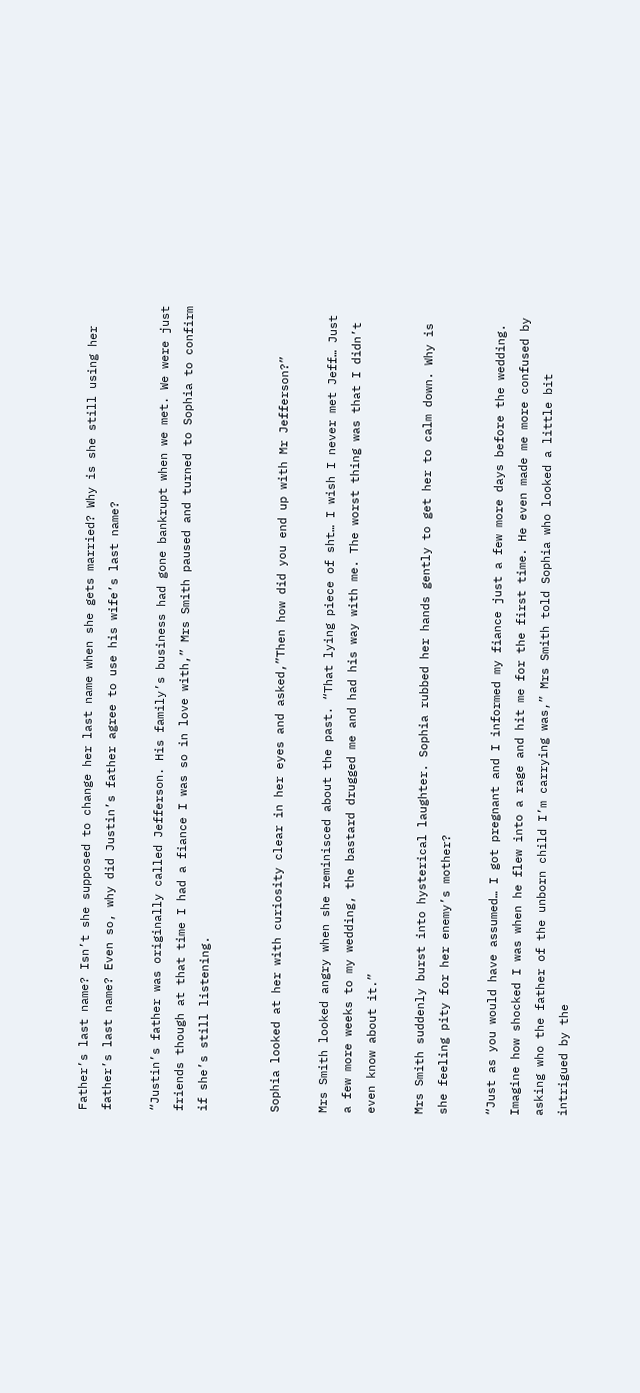Father’s last name? Isn’t she supposed to change her last name when she gets married? Why is she still using her father’s last name? Even so, why did Justin’s father agree to use his wife’s last name?

“Justin’s father was originally called Jefferson. His family’s business had gone bankrupt when we met. We were just friends though at that time I had a fiance I was so in love with,” Mrs Smith paused and turned to Sophia to confirm if she’s still listening.


Sophia looked at her with curiosity clear in her eyes and asked,”Then how did you end up with Mr Jefferson?”

Mrs Smith looked angry when she reminisced about the past. “That lying piece of sht… I wish I never met Jeff… Just a few more weeks to my wedding, the bastard drugged me and had his way with me. The worst thing was that I didn’t even know about it.”

Mrs Smith suddenly burst into hysterical laughter. Sophia rubbed her hands gently to get her to calm down. Why is she feeling pity for her enemy’s mother?

“Just as you would have assumed… I got pregnant and I informed my fiance just a few more days before the wedding. Imagine how shocked I was when he flew into a rage and hit me for the first time. He even made me more confused by asking who the father of the unborn child I’m carrying was,” Mrs Smith told Sophia who looked a little bit intrigued by the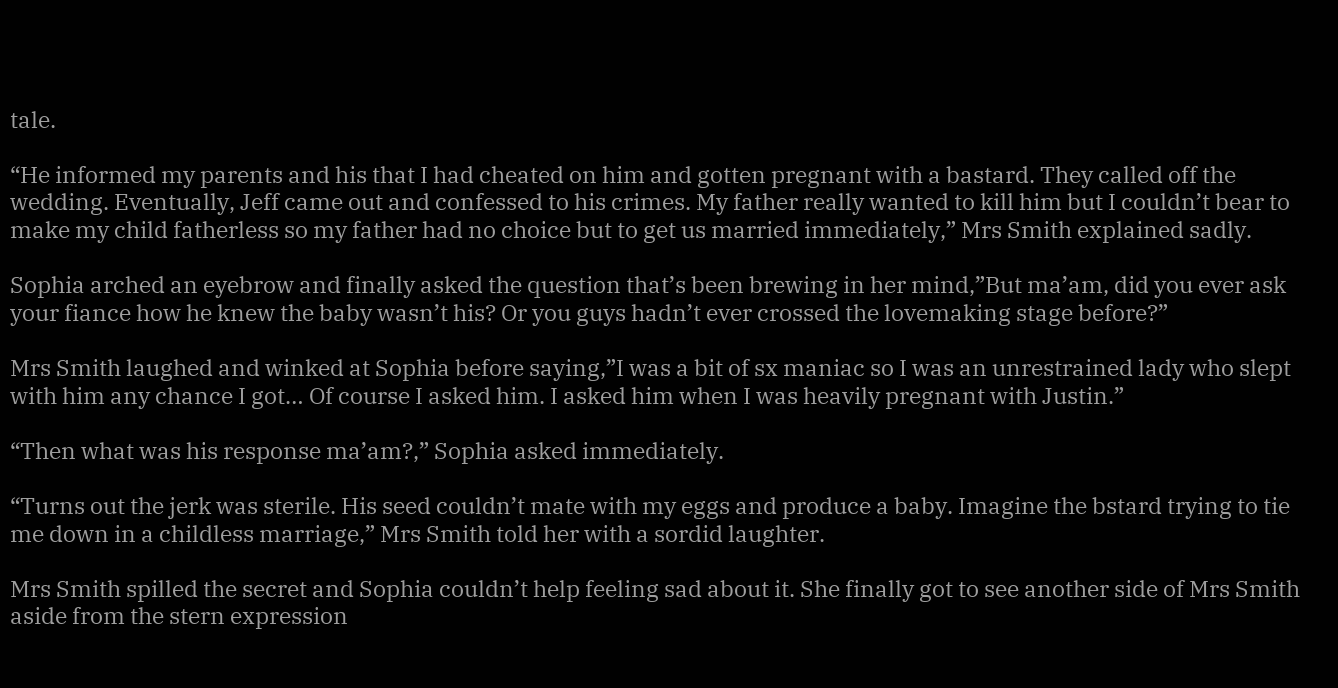tale.

“He informed my parents and his that I had cheated on him and gotten pregnant with a bastard. They called off the wedding. Eventually, Jeff came out and confessed to his crimes. My father really wanted to kill him but I couldn’t bear to make my child fatherless so my father had no choice but to get us married immediately,” Mrs Smith explained sadly.

Sophia arched an eyebrow and finally asked the question that’s been brewing in her mind,”But ma’am, did you ever ask your fiance how he knew the baby wasn’t his? Or you guys hadn’t ever crossed the lovemaking stage before?”

Mrs Smith laughed and winked at Sophia before saying,”I was a bit of sx maniac so I was an unrestrained lady who slept with him any chance I got… Of course I asked him. I asked him when I was heavily pregnant with Justin.”

“Then what was his response ma’am?,” Sophia asked immediately.

“Turns out the jerk was sterile. His seed couldn’t mate with my eggs and produce a baby. Imagine the bstard trying to tie me down in a childless marriage,” Mrs Smith told her with a sordid laughter.

Mrs Smith spilled the secret and Sophia couldn’t help feeling sad about it. She finally got to see another side of Mrs Smith aside from the stern expression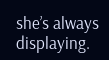she’s always displaying.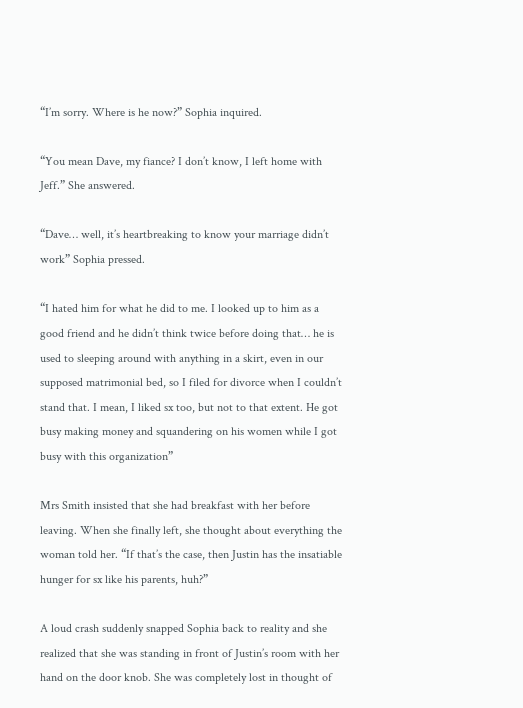“I’m sorry. Where is he now?” Sophia inquired.

“You mean Dave, my fiance? I don’t know, I left home with Jeff.” She answered.

“Dave… well, it’s heartbreaking to know your marriage didn’t work” Sophia pressed.

“I hated him for what he did to me. I looked up to him as a good friend and he didn’t think twice before doing that… he is used to sleeping around with anything in a skirt, even in our supposed matrimonial bed, so I filed for divorce when I couldn’t stand that. I mean, I liked sx too, but not to that extent. He got busy making money and squandering on his women while I got busy with this organization”

Mrs Smith insisted that she had breakfast with her before leaving. When she finally left, she thought about everything the woman told her. “If that’s the case, then Justin has the insatiable hunger for sx like his parents, huh?”

A loud crash suddenly snapped Sophia back to reality and she realized that she was standing in front of Justin’s room with her hand on the door knob. She was completely lost in thought of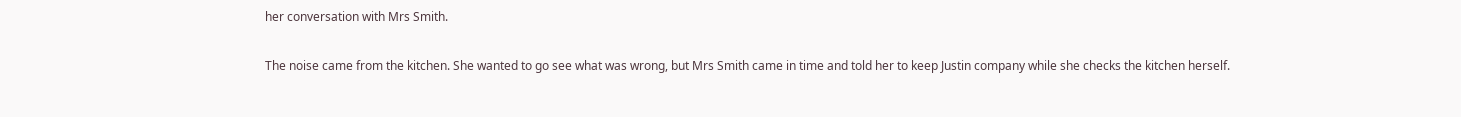her conversation with Mrs Smith.

The noise came from the kitchen. She wanted to go see what was wrong, but Mrs Smith came in time and told her to keep Justin company while she checks the kitchen herself.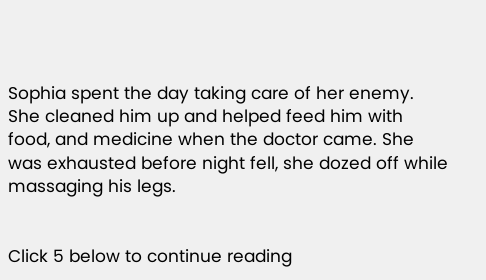Sophia spent the day taking care of her enemy. She cleaned him up and helped feed him with food, and medicine when the doctor came. She was exhausted before night fell, she dozed off while massaging his legs.


Click 5 below to continue reading